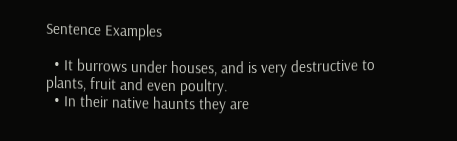Sentence Examples

  • It burrows under houses, and is very destructive to plants, fruit and even poultry.
  • In their native haunts they are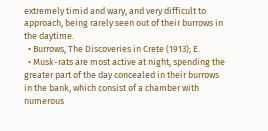extremely timid and wary, and very difficult to approach, being rarely seen out of their burrows in the daytime.
  • Burrows, The Discoveries in Crete (1913); E.
  • Musk-rats are most active at night, spending the greater part of the day concealed in their burrows in the bank, which consist of a chamber with numerous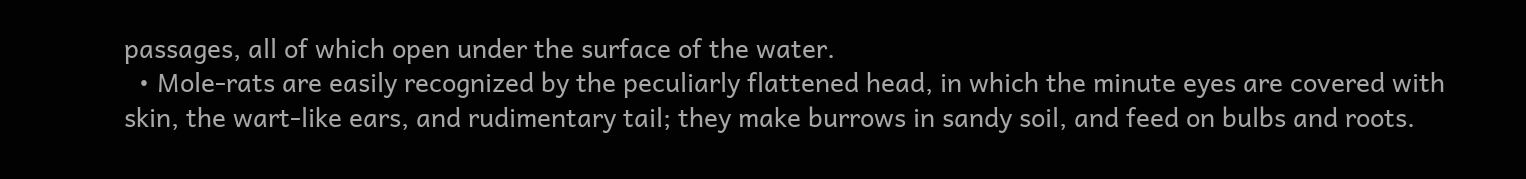passages, all of which open under the surface of the water.
  • Mole-rats are easily recognized by the peculiarly flattened head, in which the minute eyes are covered with skin, the wart-like ears, and rudimentary tail; they make burrows in sandy soil, and feed on bulbs and roots.